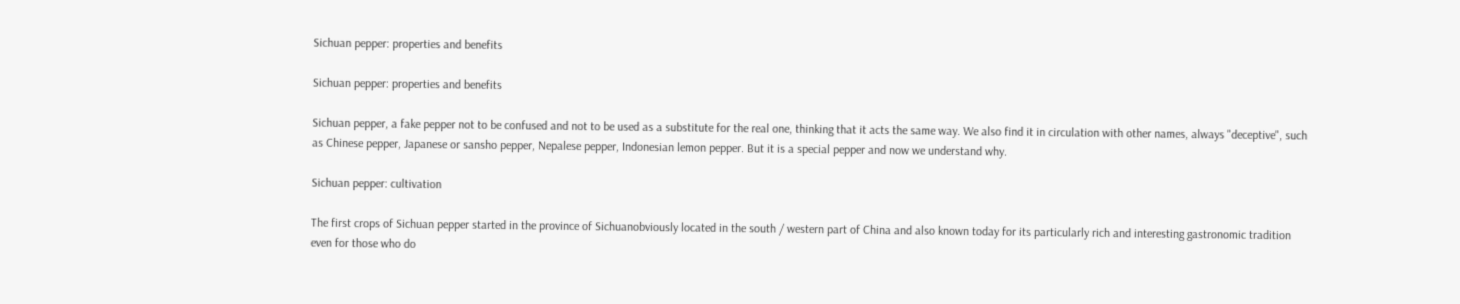Sichuan pepper: properties and benefits

Sichuan pepper: properties and benefits

Sichuan pepper, a fake pepper not to be confused and not to be used as a substitute for the real one, thinking that it acts the same way. We also find it in circulation with other names, always "deceptive", such as Chinese pepper, Japanese or sansho pepper, Nepalese pepper, Indonesian lemon pepper. But it is a special pepper and now we understand why.

Sichuan pepper: cultivation

The first crops of Sichuan pepper started in the province of Sichuanobviously located in the south / western part of China and also known today for its particularly rich and interesting gastronomic tradition even for those who do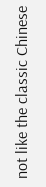not like the classic Chinese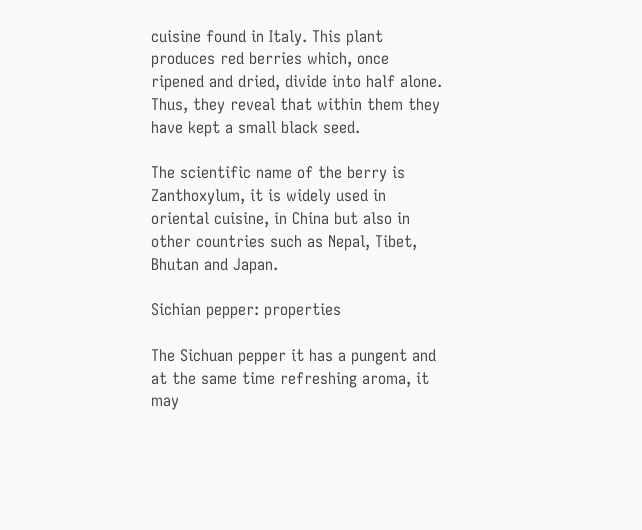cuisine found in Italy. This plant produces red berries which, once ripened and dried, divide into half alone. Thus, they reveal that within them they have kept a small black seed.

The scientific name of the berry is Zanthoxylum, it is widely used in oriental cuisine, in China but also in other countries such as Nepal, Tibet, Bhutan and Japan.

Sichian pepper: properties

The Sichuan pepper it has a pungent and at the same time refreshing aroma, it may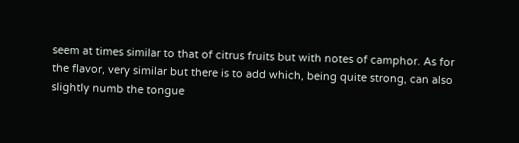seem at times similar to that of citrus fruits but with notes of camphor. As for the flavor, very similar but there is to add which, being quite strong, can also slightly numb the tongue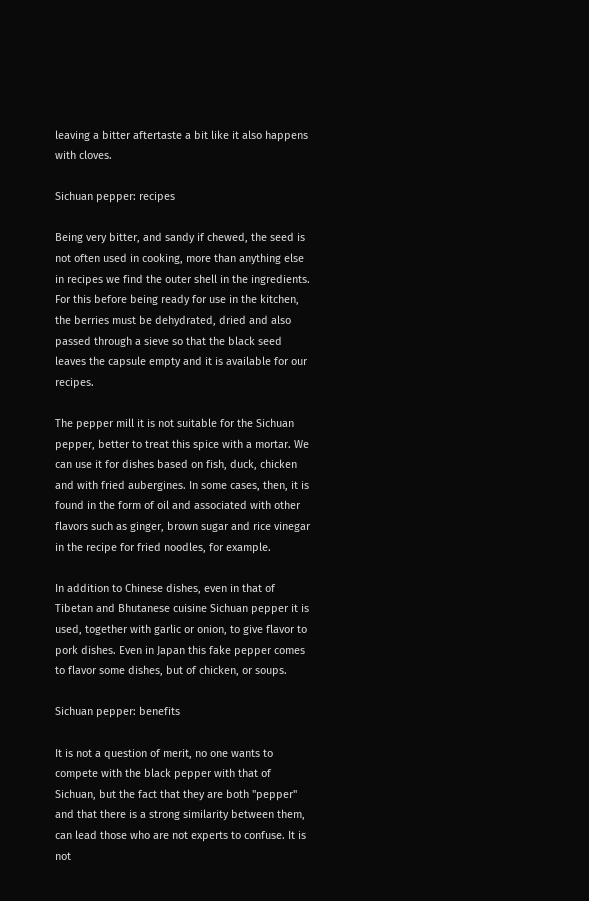leaving a bitter aftertaste a bit like it also happens with cloves.

Sichuan pepper: recipes

Being very bitter, and sandy if chewed, the seed is not often used in cooking, more than anything else in recipes we find the outer shell in the ingredients. For this before being ready for use in the kitchen, the berries must be dehydrated, dried and also passed through a sieve so that the black seed leaves the capsule empty and it is available for our recipes.

The pepper mill it is not suitable for the Sichuan pepper, better to treat this spice with a mortar. We can use it for dishes based on fish, duck, chicken and with fried aubergines. In some cases, then, it is found in the form of oil and associated with other flavors such as ginger, brown sugar and rice vinegar in the recipe for fried noodles, for example.

In addition to Chinese dishes, even in that of Tibetan and Bhutanese cuisine Sichuan pepper it is used, together with garlic or onion, to give flavor to pork dishes. Even in Japan this fake pepper comes to flavor some dishes, but of chicken, or soups.

Sichuan pepper: benefits

It is not a question of merit, no one wants to compete with the black pepper with that of Sichuan, but the fact that they are both "pepper" and that there is a strong similarity between them, can lead those who are not experts to confuse. It is not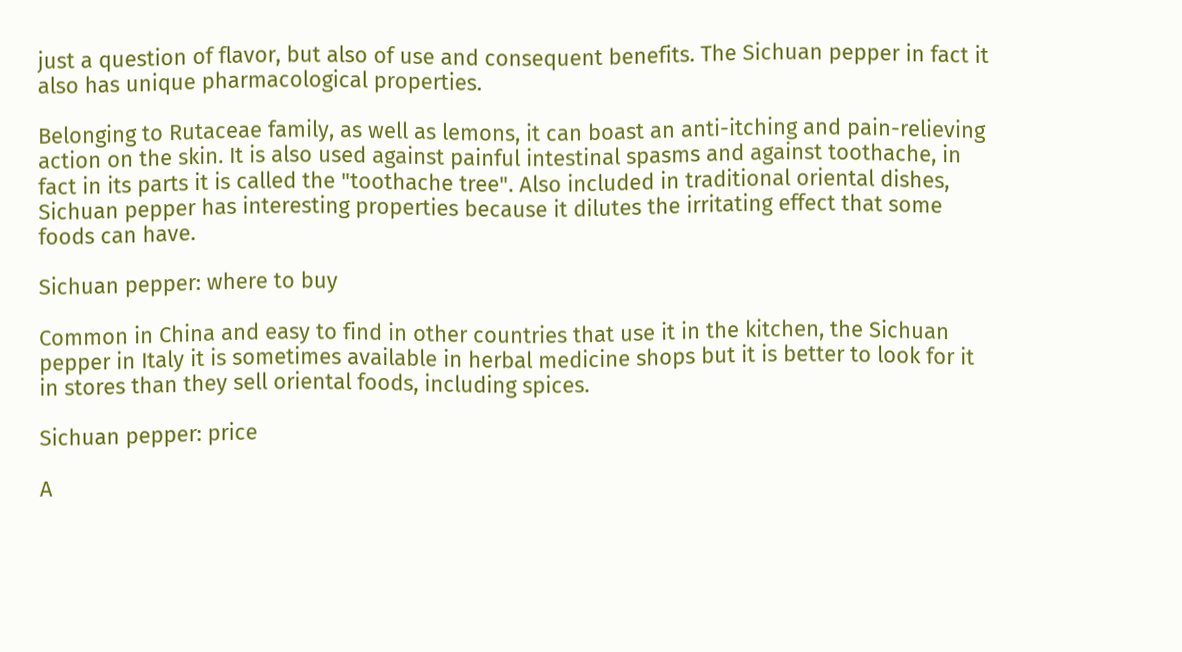just a question of flavor, but also of use and consequent benefits. The Sichuan pepper in fact it also has unique pharmacological properties.

Belonging to Rutaceae family, as well as lemons, it can boast an anti-itching and pain-relieving action on the skin. It is also used against painful intestinal spasms and against toothache, in fact in its parts it is called the "toothache tree". Also included in traditional oriental dishes, Sichuan pepper has interesting properties because it dilutes the irritating effect that some foods can have.

Sichuan pepper: where to buy

Common in China and easy to find in other countries that use it in the kitchen, the Sichuan pepper in Italy it is sometimes available in herbal medicine shops but it is better to look for it in stores than they sell oriental foods, including spices.

Sichuan pepper: price

A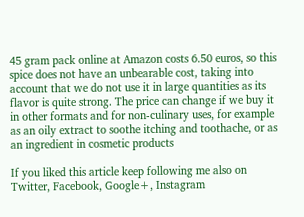45 gram pack online at Amazon costs 6.50 euros, so this spice does not have an unbearable cost, taking into account that we do not use it in large quantities as its flavor is quite strong. The price can change if we buy it in other formats and for non-culinary uses, for example as an oily extract to soothe itching and toothache, or as an ingredient in cosmetic products

If you liked this article keep following me also on Twitter, Facebook, Google+, Instagram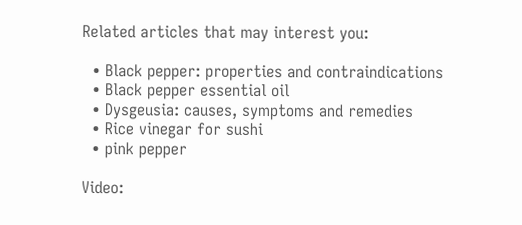Related articles that may interest you:

  • Black pepper: properties and contraindications
  • Black pepper essential oil
  • Dysgeusia: causes, symptoms and remedies
  • Rice vinegar for sushi
  • pink pepper

Video: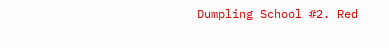Dumpling School #2. Red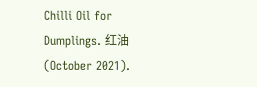Chilli Oil for Dumplings. 红油 (October 2021).